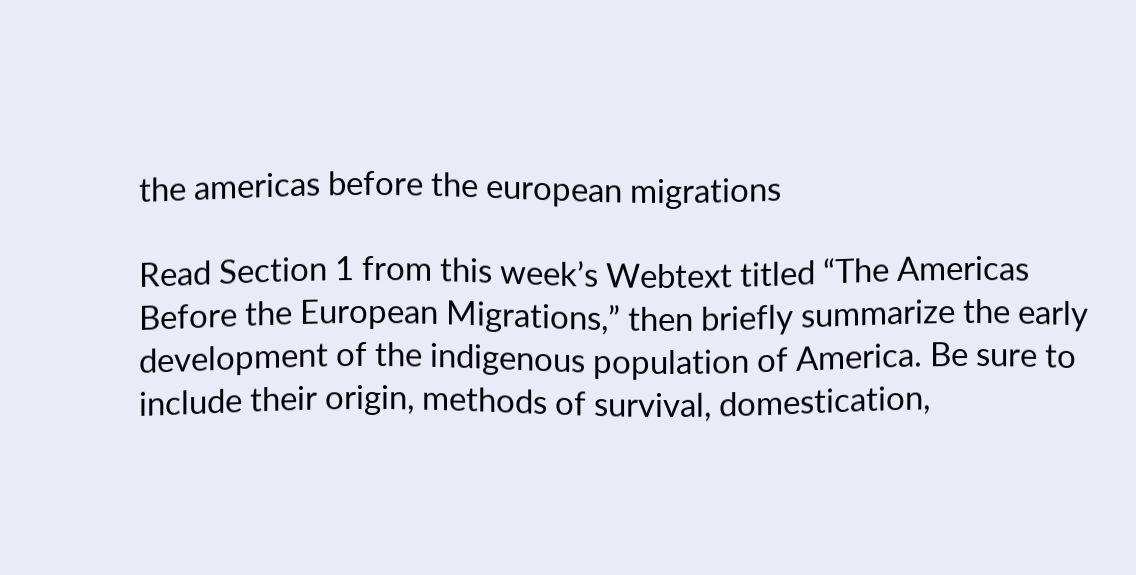the americas before the european migrations

Read Section 1 from this week’s Webtext titled “The Americas Before the European Migrations,” then briefly summarize the early development of the indigenous population of America. Be sure to include their origin, methods of survival, domestication,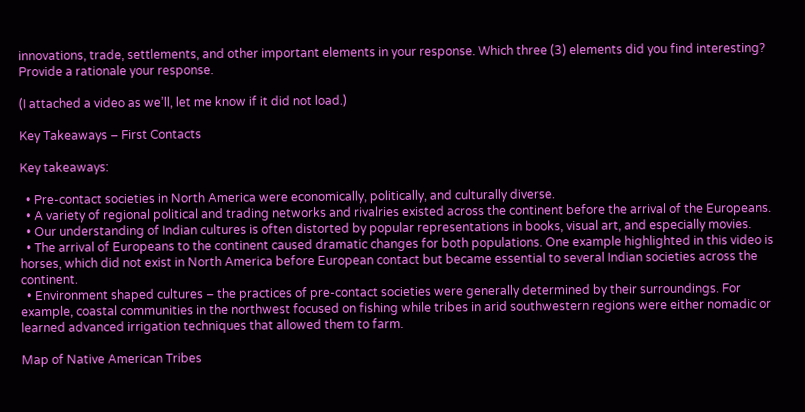innovations, trade, settlements, and other important elements in your response. Which three (3) elements did you find interesting? Provide a rationale your response.

(I attached a video as we’ll, let me know if it did not load.)

Key Takeaways – First Contacts

Key takeaways:

  • Pre-contact societies in North America were economically, politically, and culturally diverse.
  • A variety of regional political and trading networks and rivalries existed across the continent before the arrival of the Europeans.
  • Our understanding of Indian cultures is often distorted by popular representations in books, visual art, and especially movies.
  • The arrival of Europeans to the continent caused dramatic changes for both populations. One example highlighted in this video is horses, which did not exist in North America before European contact but became essential to several Indian societies across the continent.
  • Environment shaped cultures – the practices of pre-contact societies were generally determined by their surroundings. For example, coastal communities in the northwest focused on fishing while tribes in arid southwestern regions were either nomadic or learned advanced irrigation techniques that allowed them to farm.

Map of Native American Tribes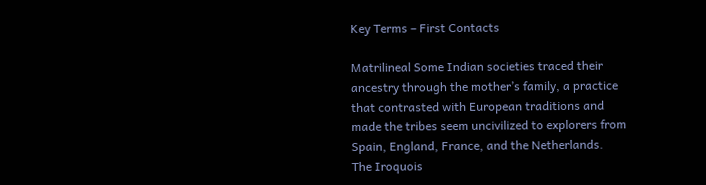Key Terms – First Contacts

Matrilineal Some Indian societies traced their ancestry through the mother’s family, a practice that contrasted with European traditions and made the tribes seem uncivilized to explorers from Spain, England, France, and the Netherlands.
The Iroquois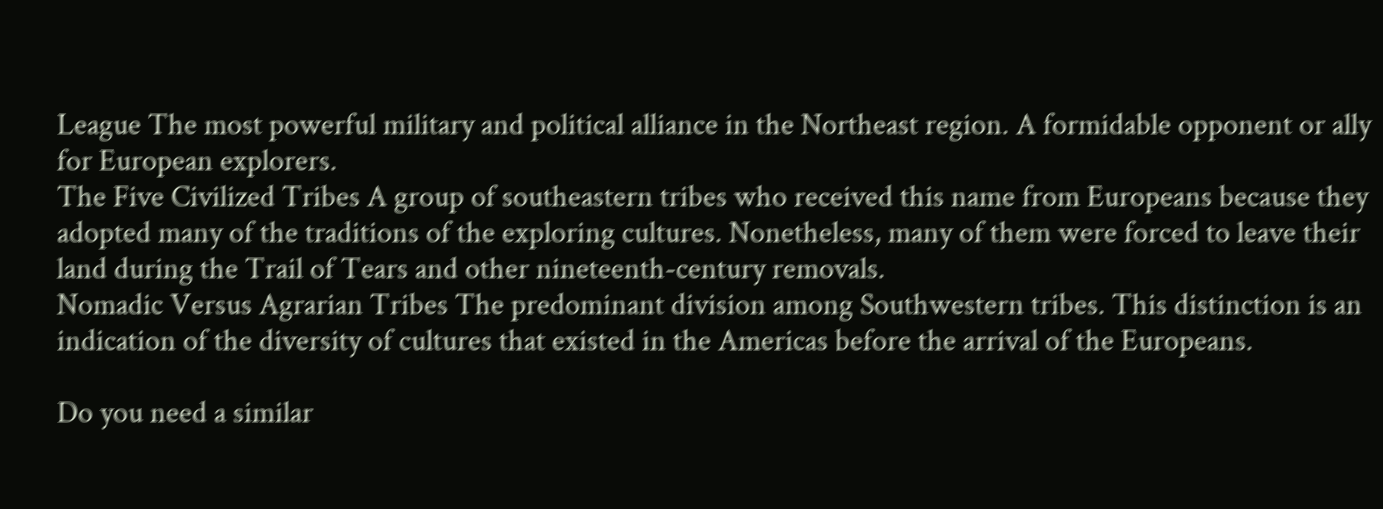League The most powerful military and political alliance in the Northeast region. A formidable opponent or ally for European explorers.
The Five Civilized Tribes A group of southeastern tribes who received this name from Europeans because they adopted many of the traditions of the exploring cultures. Nonetheless, many of them were forced to leave their land during the Trail of Tears and other nineteenth-century removals.
Nomadic Versus Agrarian Tribes The predominant division among Southwestern tribes. This distinction is an indication of the diversity of cultures that existed in the Americas before the arrival of the Europeans.

Do you need a similar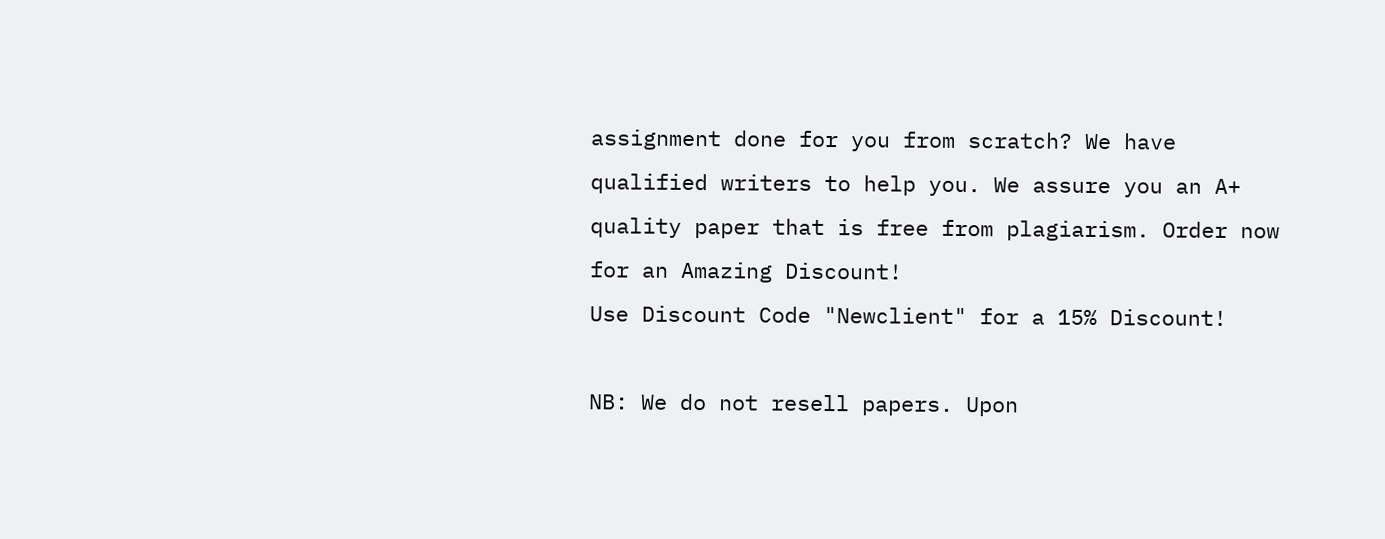assignment done for you from scratch? We have qualified writers to help you. We assure you an A+ quality paper that is free from plagiarism. Order now for an Amazing Discount!
Use Discount Code "Newclient" for a 15% Discount!

NB: We do not resell papers. Upon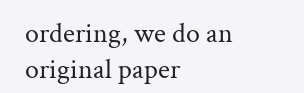ordering, we do an original paper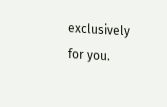exclusively for you.